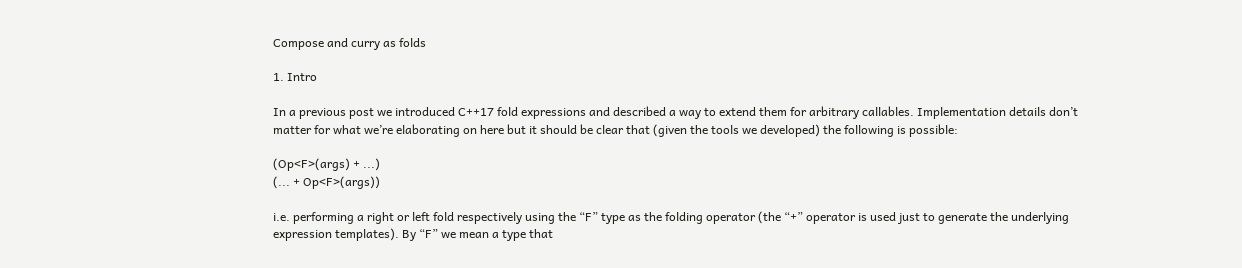Compose and curry as folds

1. Intro

In a previous post we introduced C++17 fold expressions and described a way to extend them for arbitrary callables. Implementation details don’t matter for what we’re elaborating on here but it should be clear that (given the tools we developed) the following is possible:

(Op<F>(args) + ...)
(... + Op<F>(args))

i.e. performing a right or left fold respectively using the “F” type as the folding operator (the “+” operator is used just to generate the underlying expression templates). By “F” we mean a type that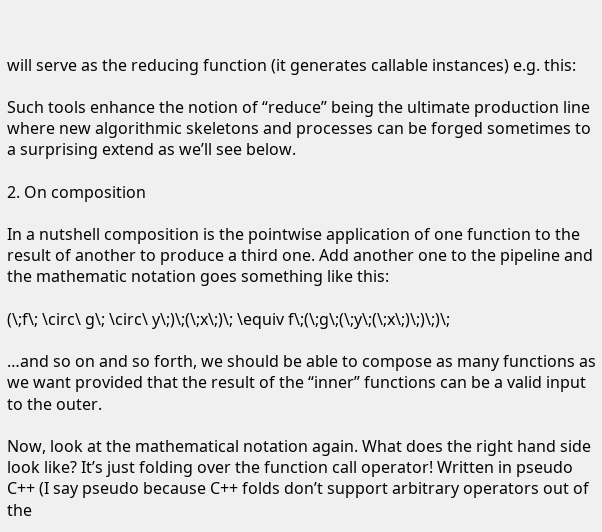will serve as the reducing function (it generates callable instances) e.g. this:

Such tools enhance the notion of “reduce” being the ultimate production line where new algorithmic skeletons and processes can be forged sometimes to a surprising extend as we’ll see below.

2. On composition

In a nutshell composition is the pointwise application of one function to the result of another to produce a third one. Add another one to the pipeline and the mathematic notation goes something like this:

(\;f\; \circ\ g\; \circ\ y\;)\;(\;x\;)\; \equiv f\;(\;g\;(\;y\;(\;x\;)\;)\;)\;

…and so on and so forth, we should be able to compose as many functions as we want provided that the result of the “inner” functions can be a valid input to the outer.

Now, look at the mathematical notation again. What does the right hand side look like? It’s just folding over the function call operator! Written in pseudo C++ (I say pseudo because C++ folds don’t support arbitrary operators out of the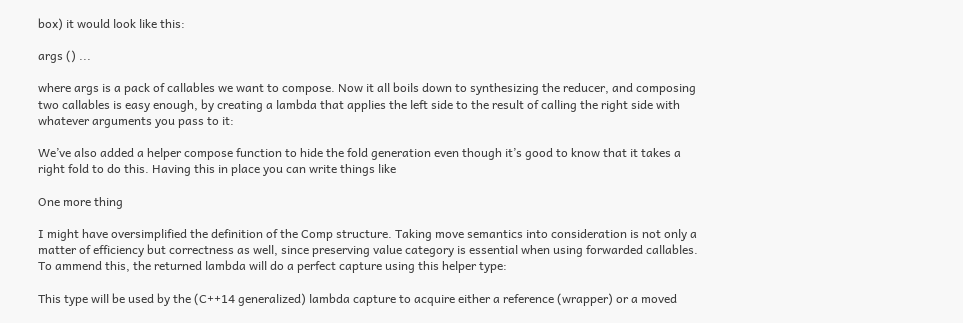box) it would look like this:

args () ...

where args is a pack of callables we want to compose. Now it all boils down to synthesizing the reducer, and composing two callables is easy enough, by creating a lambda that applies the left side to the result of calling the right side with whatever arguments you pass to it:

We’ve also added a helper compose function to hide the fold generation even though it’s good to know that it takes a right fold to do this. Having this in place you can write things like

One more thing

I might have oversimplified the definition of the Comp structure. Taking move semantics into consideration is not only a matter of efficiency but correctness as well, since preserving value category is essential when using forwarded callables. To ammend this, the returned lambda will do a perfect capture using this helper type:

This type will be used by the (C++14 generalized) lambda capture to acquire either a reference (wrapper) or a moved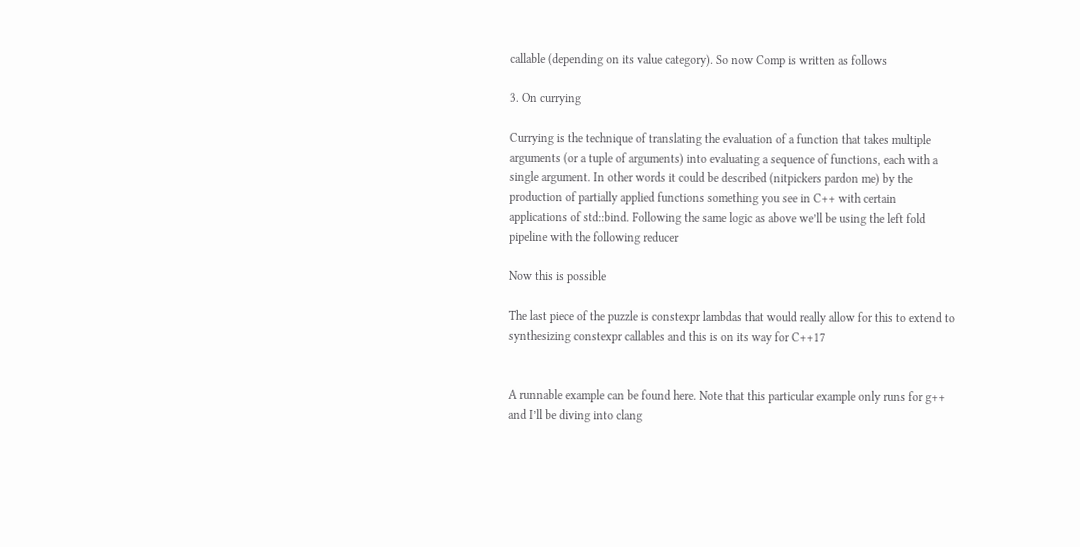callable (depending on its value category). So now Comp is written as follows

3. On currying

Currying is the technique of translating the evaluation of a function that takes multiple arguments (or a tuple of arguments) into evaluating a sequence of functions, each with a single argument. In other words it could be described (nitpickers pardon me) by the production of partially applied functions something you see in C++ with certain applications of std::bind. Following the same logic as above we’ll be using the left fold pipeline with the following reducer

Now this is possible

The last piece of the puzzle is constexpr lambdas that would really allow for this to extend to synthesizing constexpr callables and this is on its way for C++17


A runnable example can be found here. Note that this particular example only runs for g++ and I’ll be diving into clang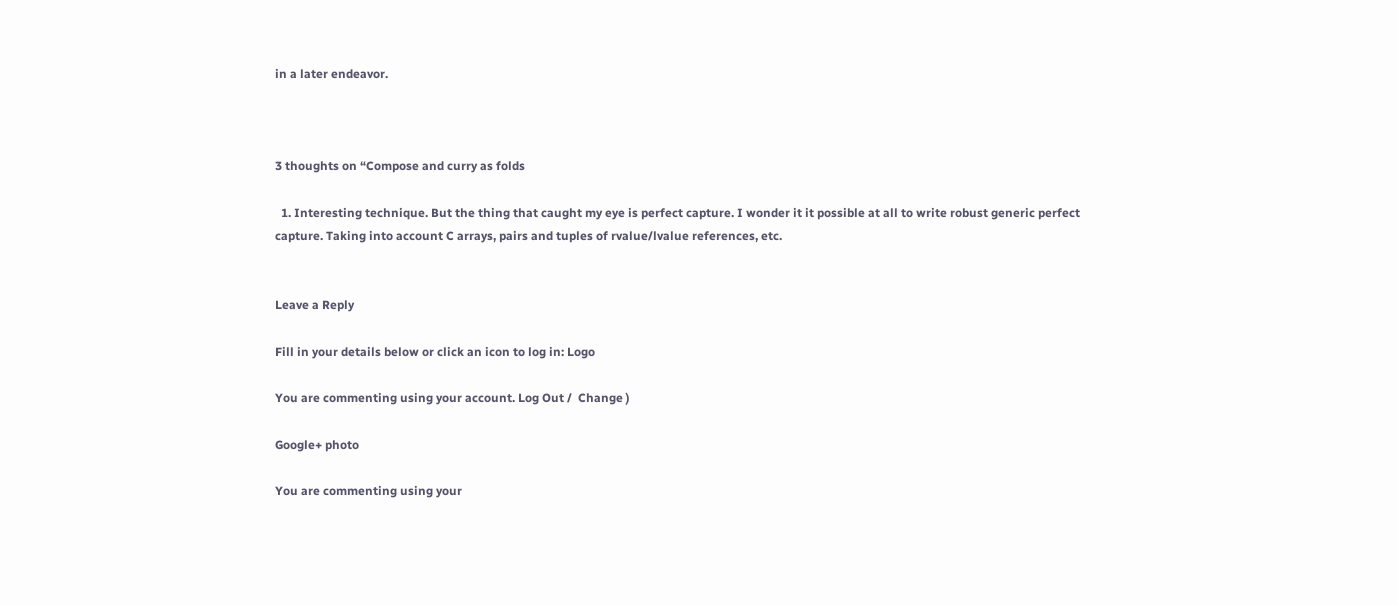in a later endeavor.



3 thoughts on “Compose and curry as folds

  1. Interesting technique. But the thing that caught my eye is perfect capture. I wonder it it possible at all to write robust generic perfect capture. Taking into account C arrays, pairs and tuples of rvalue/lvalue references, etc.


Leave a Reply

Fill in your details below or click an icon to log in: Logo

You are commenting using your account. Log Out /  Change )

Google+ photo

You are commenting using your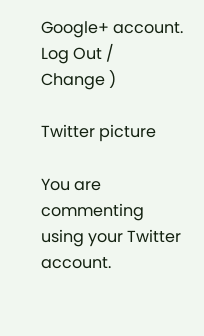Google+ account. Log Out /  Change )

Twitter picture

You are commenting using your Twitter account.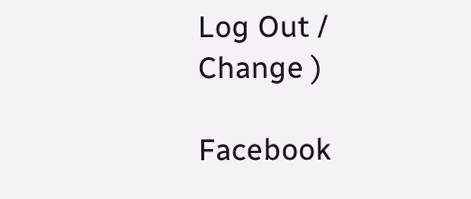Log Out /  Change )

Facebook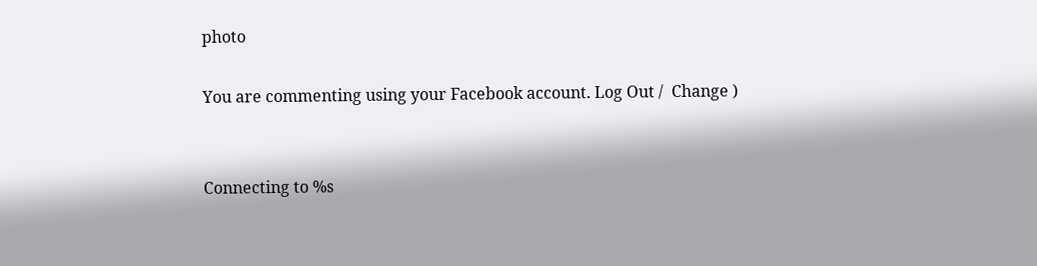photo

You are commenting using your Facebook account. Log Out /  Change )


Connecting to %s